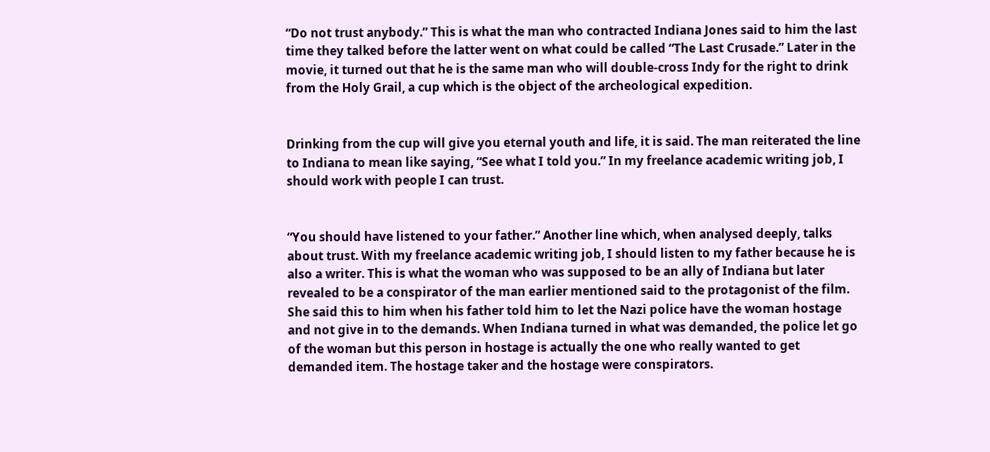“Do not trust anybody.” This is what the man who contracted Indiana Jones said to him the last time they talked before the latter went on what could be called “The Last Crusade.” Later in the movie, it turned out that he is the same man who will double-cross Indy for the right to drink from the Holy Grail, a cup which is the object of the archeological expedition.


Drinking from the cup will give you eternal youth and life, it is said. The man reiterated the line to Indiana to mean like saying, “See what I told you.” In my freelance academic writing job, I should work with people I can trust.


“You should have listened to your father.” Another line which, when analysed deeply, talks about trust. With my freelance academic writing job, I should listen to my father because he is also a writer. This is what the woman who was supposed to be an ally of Indiana but later revealed to be a conspirator of the man earlier mentioned said to the protagonist of the film. She said this to him when his father told him to let the Nazi police have the woman hostage and not give in to the demands. When Indiana turned in what was demanded, the police let go of the woman but this person in hostage is actually the one who really wanted to get demanded item. The hostage taker and the hostage were conspirators.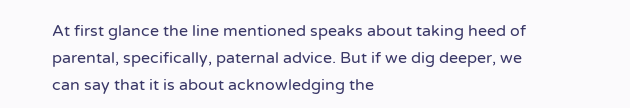At first glance the line mentioned speaks about taking heed of parental, specifically, paternal advice. But if we dig deeper, we can say that it is about acknowledging the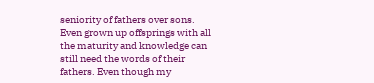seniority of fathers over sons. Even grown up offsprings with all the maturity and knowledge can still need the words of their fathers. Even though my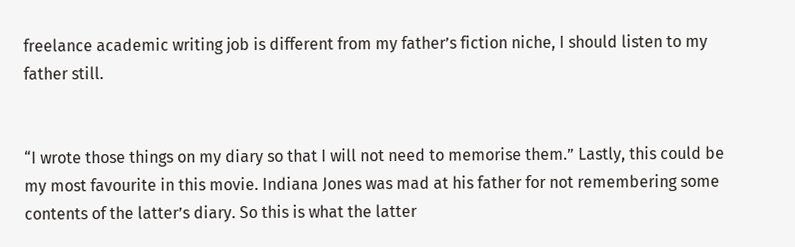freelance academic writing job is different from my father’s fiction niche, I should listen to my father still.


“I wrote those things on my diary so that I will not need to memorise them.” Lastly, this could be my most favourite in this movie. Indiana Jones was mad at his father for not remembering some contents of the latter’s diary. So this is what the latter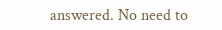answered. No need to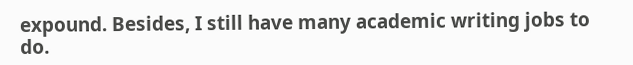expound. Besides, I still have many academic writing jobs to do.